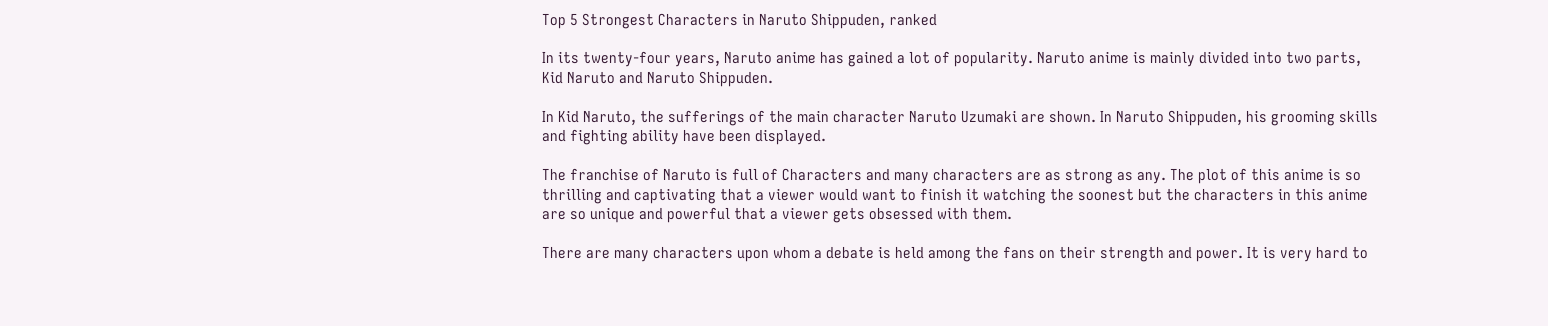Top 5 Strongest Characters in Naruto Shippuden, ranked

In its twenty-four years, Naruto anime has gained a lot of popularity. Naruto anime is mainly divided into two parts, Kid Naruto and Naruto Shippuden.

In Kid Naruto, the sufferings of the main character Naruto Uzumaki are shown. In Naruto Shippuden, his grooming skills and fighting ability have been displayed.

The franchise of Naruto is full of Characters and many characters are as strong as any. The plot of this anime is so thrilling and captivating that a viewer would want to finish it watching the soonest but the characters in this anime are so unique and powerful that a viewer gets obsessed with them.

There are many characters upon whom a debate is held among the fans on their strength and power. It is very hard to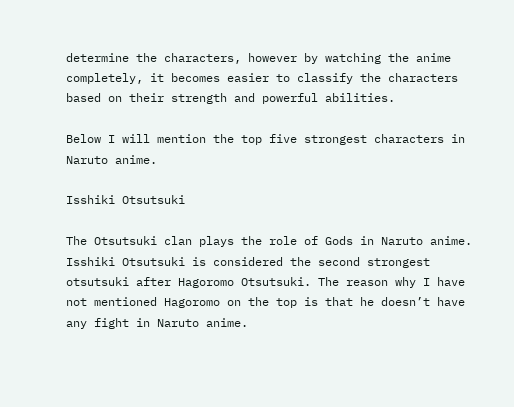determine the characters, however by watching the anime completely, it becomes easier to classify the characters based on their strength and powerful abilities.

Below I will mention the top five strongest characters in Naruto anime.

Isshiki Otsutsuki

The Otsutsuki clan plays the role of Gods in Naruto anime. Isshiki Otsutsuki is considered the second strongest otsutsuki after Hagoromo Otsutsuki. The reason why I have not mentioned Hagoromo on the top is that he doesn’t have any fight in Naruto anime.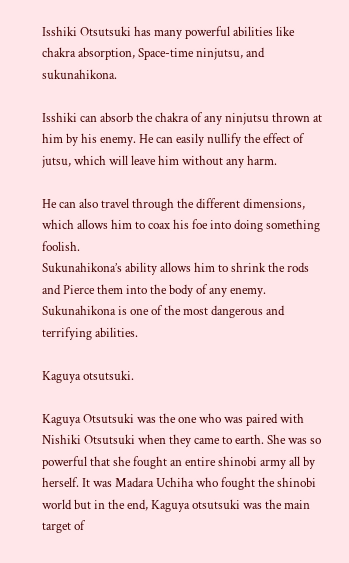Isshiki Otsutsuki has many powerful abilities like chakra absorption, Space-time ninjutsu, and sukunahikona.

Isshiki can absorb the chakra of any ninjutsu thrown at him by his enemy. He can easily nullify the effect of jutsu, which will leave him without any harm.

He can also travel through the different dimensions, which allows him to coax his foe into doing something foolish.
Sukunahikona’s ability allows him to shrink the rods and Pierce them into the body of any enemy. Sukunahikona is one of the most dangerous and terrifying abilities.

Kaguya otsutsuki.

Kaguya Otsutsuki was the one who was paired with Nishiki Otsutsuki when they came to earth. She was so powerful that she fought an entire shinobi army all by herself. It was Madara Uchiha who fought the shinobi world but in the end, Kaguya otsutsuki was the main target of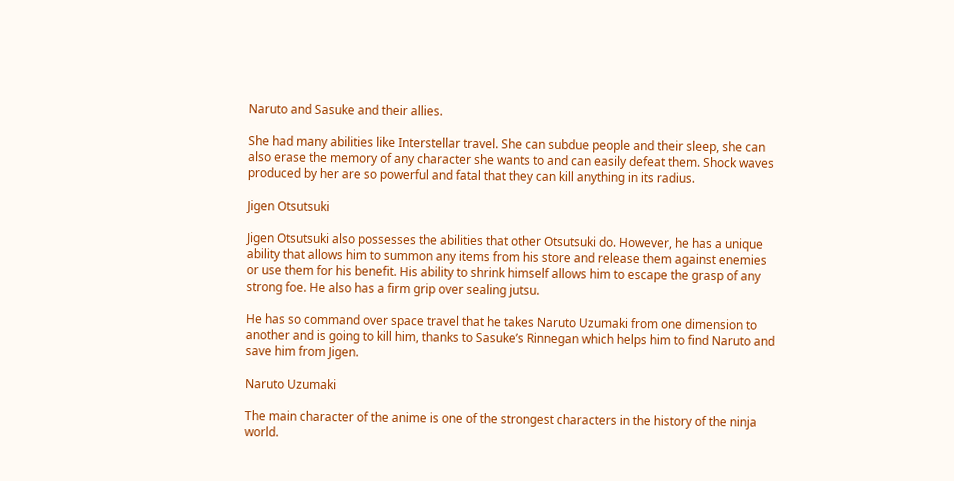Naruto and Sasuke and their allies.

She had many abilities like Interstellar travel. She can subdue people and their sleep, she can also erase the memory of any character she wants to and can easily defeat them. Shock waves produced by her are so powerful and fatal that they can kill anything in its radius.

Jigen Otsutsuki

Jigen Otsutsuki also possesses the abilities that other Otsutsuki do. However, he has a unique ability that allows him to summon any items from his store and release them against enemies or use them for his benefit. His ability to shrink himself allows him to escape the grasp of any strong foe. He also has a firm grip over sealing jutsu.

He has so command over space travel that he takes Naruto Uzumaki from one dimension to another and is going to kill him, thanks to Sasuke’s Rinnegan which helps him to find Naruto and save him from Jigen.

Naruto Uzumaki

The main character of the anime is one of the strongest characters in the history of the ninja world.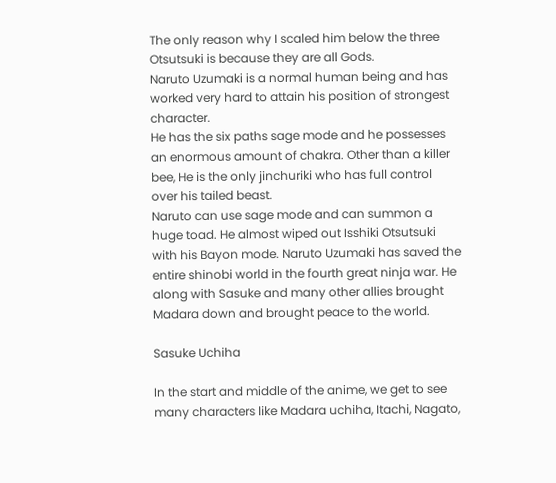The only reason why I scaled him below the three Otsutsuki is because they are all Gods.
Naruto Uzumaki is a normal human being and has worked very hard to attain his position of strongest character.
He has the six paths sage mode and he possesses an enormous amount of chakra. Other than a killer bee, He is the only jinchuriki who has full control over his tailed beast.
Naruto can use sage mode and can summon a huge toad. He almost wiped out Isshiki Otsutsuki with his Bayon mode. Naruto Uzumaki has saved the entire shinobi world in the fourth great ninja war. He along with Sasuke and many other allies brought Madara down and brought peace to the world.

Sasuke Uchiha

In the start and middle of the anime, we get to see many characters like Madara uchiha, Itachi, Nagato,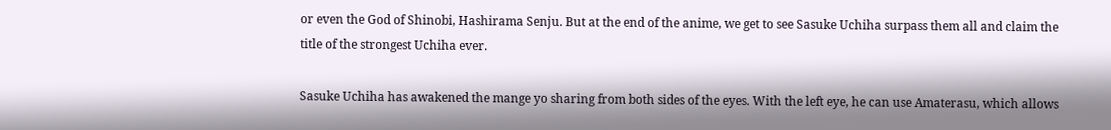or even the God of Shinobi, Hashirama Senju. But at the end of the anime, we get to see Sasuke Uchiha surpass them all and claim the title of the strongest Uchiha ever.

Sasuke Uchiha has awakened the mange yo sharing from both sides of the eyes. With the left eye, he can use Amaterasu, which allows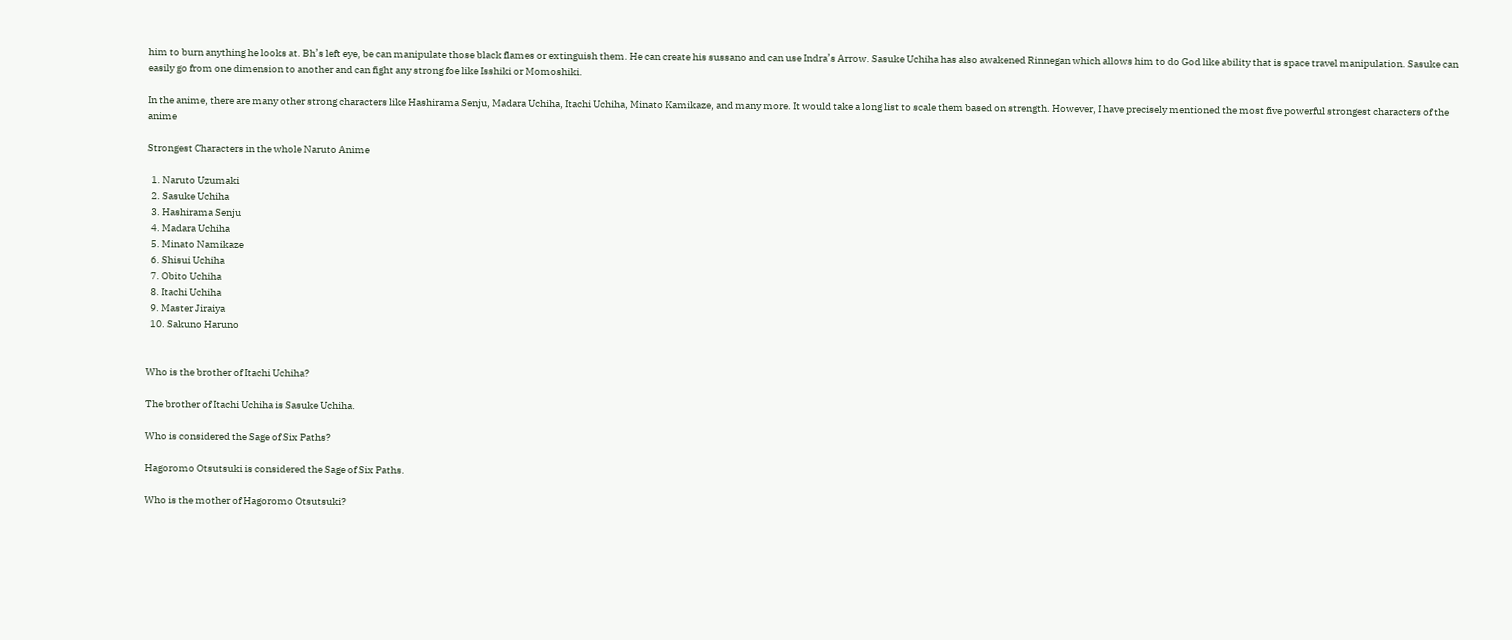him to burn anything he looks at. Bh’s left eye, be can manipulate those black flames or extinguish them. He can create his sussano and can use Indra’s Arrow. Sasuke Uchiha has also awakened Rinnegan which allows him to do God like ability that is space travel manipulation. Sasuke can easily go from one dimension to another and can fight any strong foe like Isshiki or Momoshiki.

In the anime, there are many other strong characters like Hashirama Senju, Madara Uchiha, Itachi Uchiha, Minato Kamikaze, and many more. It would take a long list to scale them based on strength. However, I have precisely mentioned the most five powerful strongest characters of the anime

Strongest Characters in the whole Naruto Anime

  1. Naruto Uzumaki
  2. Sasuke Uchiha
  3. Hashirama Senju
  4. Madara Uchiha
  5. Minato Namikaze
  6. Shisui Uchiha
  7. Obito Uchiha
  8. Itachi Uchiha
  9. Master Jiraiya
  10. Sakuno Haruno


Who is the brother of Itachi Uchiha?

The brother of Itachi Uchiha is Sasuke Uchiha.

Who is considered the Sage of Six Paths?

Hagoromo Otsutsuki is considered the Sage of Six Paths.

Who is the mother of Hagoromo Otsutsuki?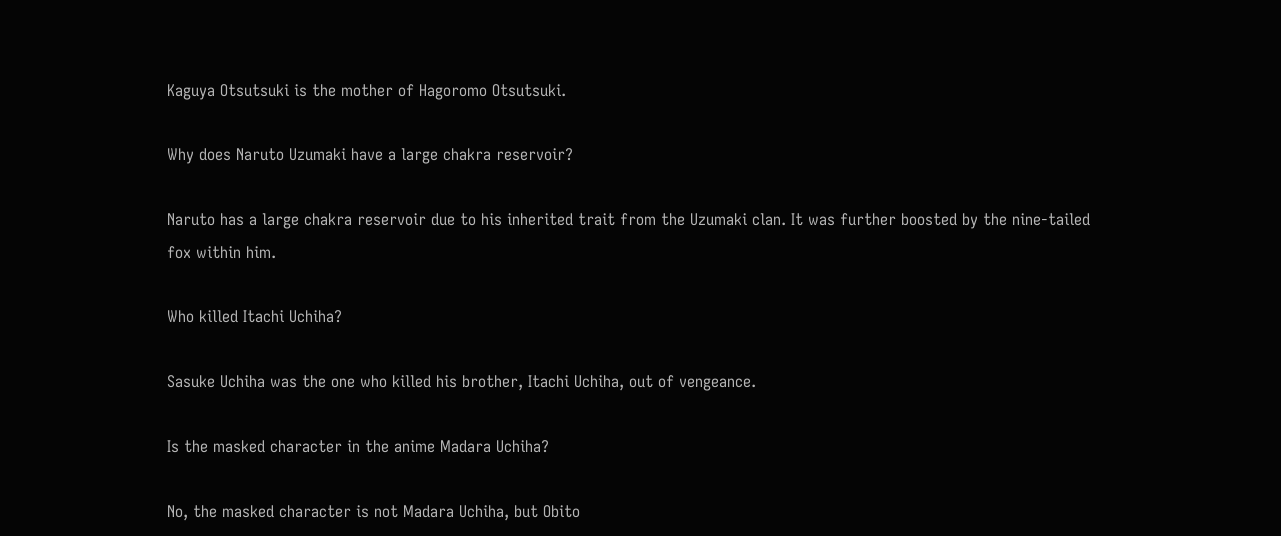Kaguya Otsutsuki is the mother of Hagoromo Otsutsuki.

Why does Naruto Uzumaki have a large chakra reservoir?

Naruto has a large chakra reservoir due to his inherited trait from the Uzumaki clan. It was further boosted by the nine-tailed fox within him.

Who killed Itachi Uchiha?

Sasuke Uchiha was the one who killed his brother, Itachi Uchiha, out of vengeance.

Is the masked character in the anime Madara Uchiha?

No, the masked character is not Madara Uchiha, but Obito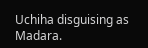Uchiha disguising as Madara.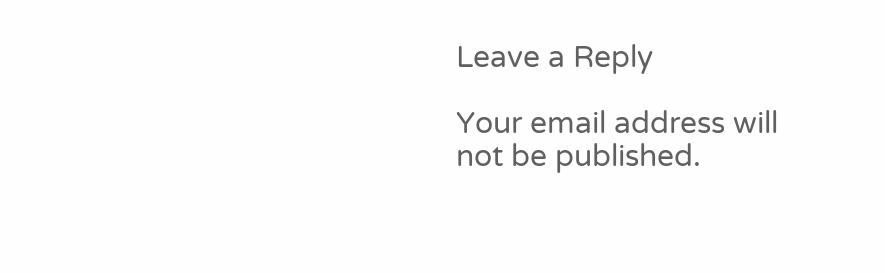Leave a Reply

Your email address will not be published.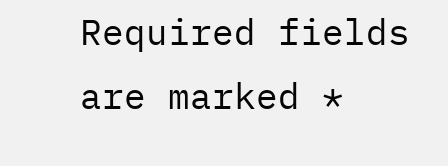Required fields are marked *